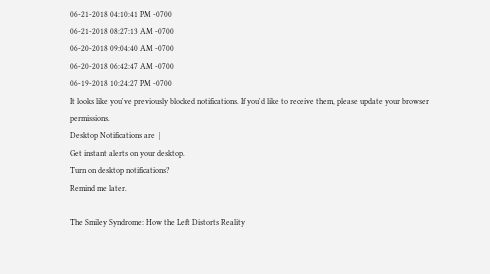06-21-2018 04:10:41 PM -0700
06-21-2018 08:27:13 AM -0700
06-20-2018 09:04:40 AM -0700
06-20-2018 06:42:47 AM -0700
06-19-2018 10:24:27 PM -0700
It looks like you've previously blocked notifications. If you'd like to receive them, please update your browser permissions.
Desktop Notifications are  |
Get instant alerts on your desktop.
Turn on desktop notifications?
Remind me later.

The Smiley Syndrome: How the Left Distorts Reality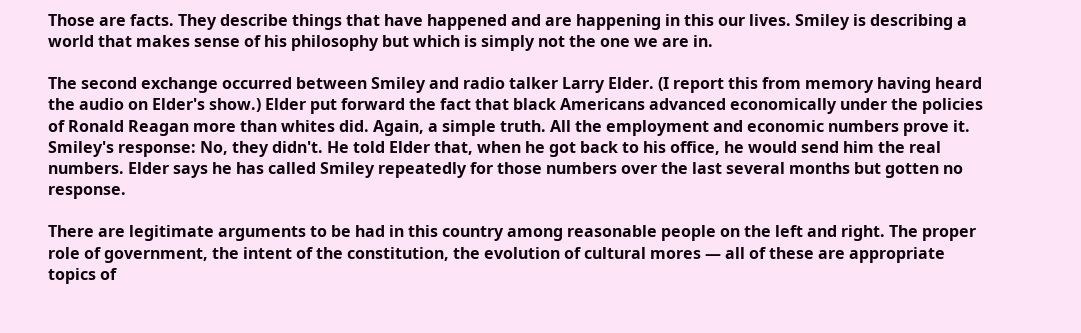Those are facts. They describe things that have happened and are happening in this our lives. Smiley is describing a world that makes sense of his philosophy but which is simply not the one we are in.

The second exchange occurred between Smiley and radio talker Larry Elder. (I report this from memory having heard the audio on Elder's show.) Elder put forward the fact that black Americans advanced economically under the policies of Ronald Reagan more than whites did. Again, a simple truth. All the employment and economic numbers prove it. Smiley's response: No, they didn't. He told Elder that, when he got back to his office, he would send him the real numbers. Elder says he has called Smiley repeatedly for those numbers over the last several months but gotten no response.

There are legitimate arguments to be had in this country among reasonable people on the left and right. The proper role of government, the intent of the constitution, the evolution of cultural mores — all of these are appropriate topics of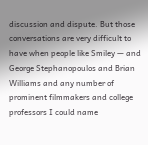discussion and dispute. But those conversations are very difficult to have when people like Smiley — and George Stephanopoulos and Brian Williams and any number of prominent filmmakers and college professors I could name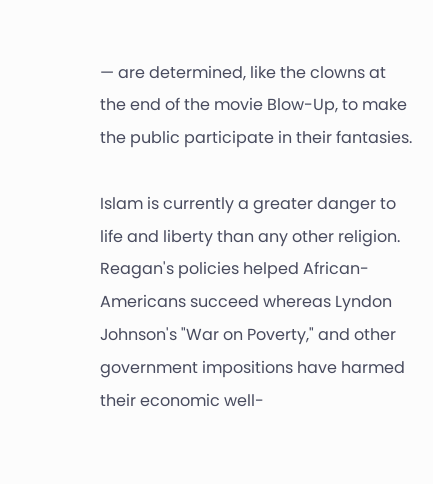— are determined, like the clowns at the end of the movie Blow-Up, to make the public participate in their fantasies.

Islam is currently a greater danger to life and liberty than any other religion. Reagan's policies helped African-Americans succeed whereas Lyndon Johnson's "War on Poverty," and other government impositions have harmed their economic well-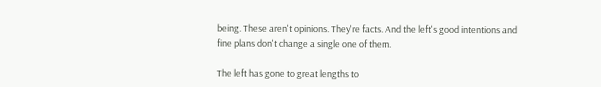being. These aren't opinions. They're facts. And the left's good intentions and fine plans don't change a single one of them.

The left has gone to great lengths to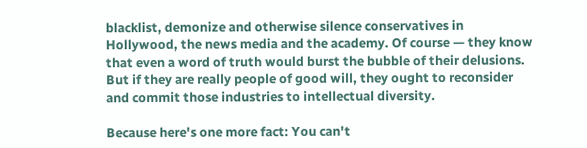blacklist, demonize and otherwise silence conservatives in Hollywood, the news media and the academy. Of course — they know that even a word of truth would burst the bubble of their delusions. But if they are really people of good will, they ought to reconsider and commit those industries to intellectual diversity.

Because here's one more fact: You can't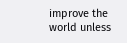improve the world unless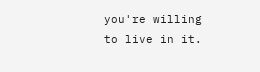you're willing to live in it.